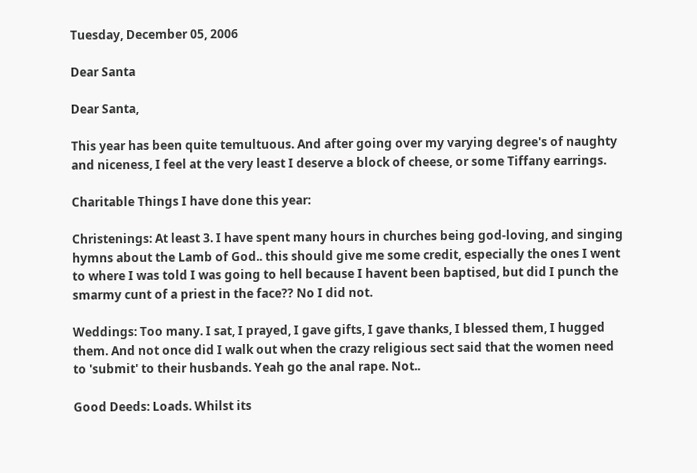Tuesday, December 05, 2006

Dear Santa

Dear Santa,

This year has been quite temultuous. And after going over my varying degree's of naughty and niceness, I feel at the very least I deserve a block of cheese, or some Tiffany earrings.

Charitable Things I have done this year:

Christenings: At least 3. I have spent many hours in churches being god-loving, and singing hymns about the Lamb of God.. this should give me some credit, especially the ones I went to where I was told I was going to hell because I havent been baptised, but did I punch the smarmy cunt of a priest in the face?? No I did not.

Weddings: Too many. I sat, I prayed, I gave gifts, I gave thanks, I blessed them, I hugged them. And not once did I walk out when the crazy religious sect said that the women need to 'submit' to their husbands. Yeah go the anal rape. Not..

Good Deeds: Loads. Whilst its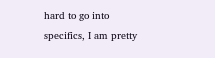hard to go into specifics, I am pretty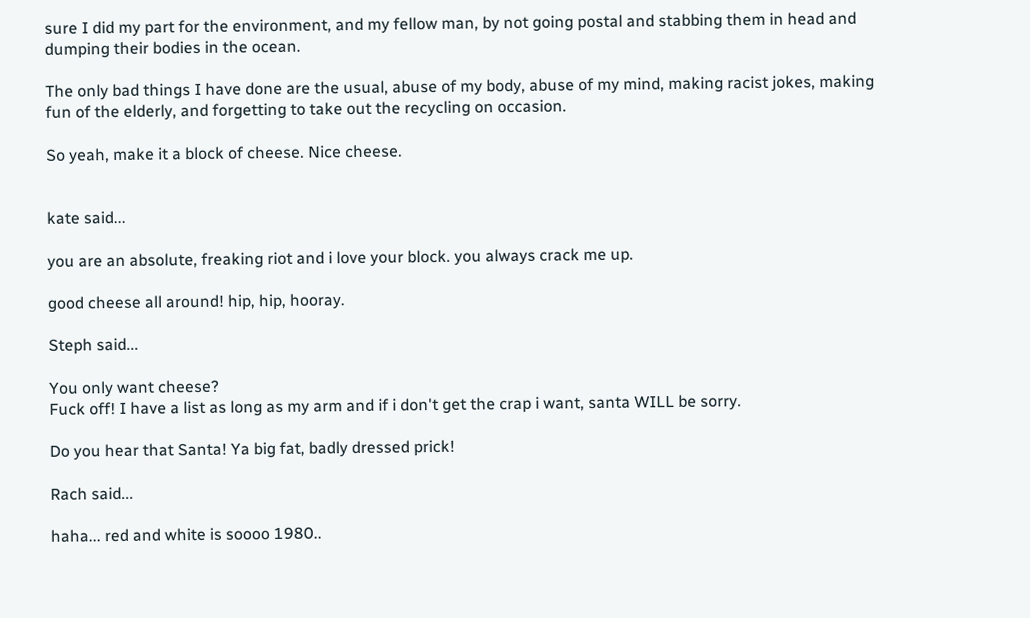sure I did my part for the environment, and my fellow man, by not going postal and stabbing them in head and dumping their bodies in the ocean.

The only bad things I have done are the usual, abuse of my body, abuse of my mind, making racist jokes, making fun of the elderly, and forgetting to take out the recycling on occasion.

So yeah, make it a block of cheese. Nice cheese.


kate said...

you are an absolute, freaking riot and i love your block. you always crack me up.

good cheese all around! hip, hip, hooray.

Steph said...

You only want cheese?
Fuck off! I have a list as long as my arm and if i don't get the crap i want, santa WILL be sorry.

Do you hear that Santa! Ya big fat, badly dressed prick!

Rach said...

haha... red and white is soooo 1980..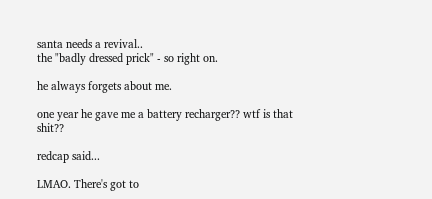santa needs a revival..
the "badly dressed prick" - so right on.

he always forgets about me.

one year he gave me a battery recharger?? wtf is that shit??

redcap said...

LMAO. There's got to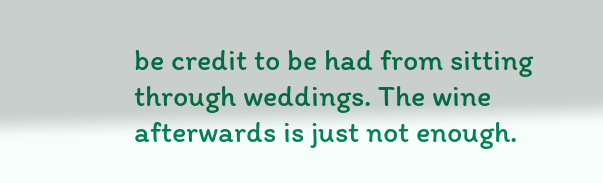be credit to be had from sitting through weddings. The wine afterwards is just not enough.